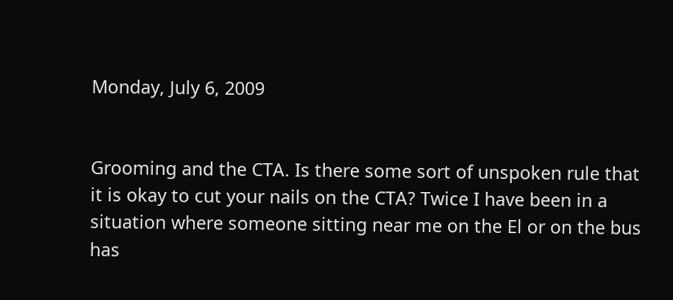Monday, July 6, 2009


Grooming and the CTA. Is there some sort of unspoken rule that it is okay to cut your nails on the CTA? Twice I have been in a situation where someone sitting near me on the El or on the bus has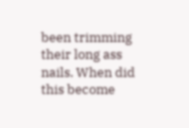been trimming their long ass nails. When did this become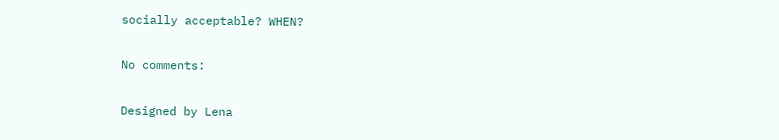socially acceptable? WHEN?

No comments:

Designed by Lena